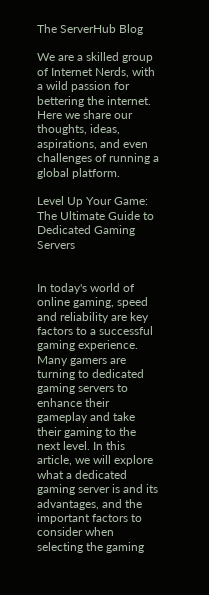The ServerHub Blog

We are a skilled group of Internet Nerds, with a wild passion for bettering the internet. Here we share our thoughts, ideas, aspirations, and even challenges of running a global platform.

Level Up Your Game: The Ultimate Guide to Dedicated Gaming Servers


In today's world of online gaming, speed and reliability are key factors to a successful gaming experience. Many gamers are turning to dedicated gaming servers to enhance their gameplay and take their gaming to the next level. In this article, we will explore what a dedicated gaming server is and its advantages, and the important factors to consider when selecting the gaming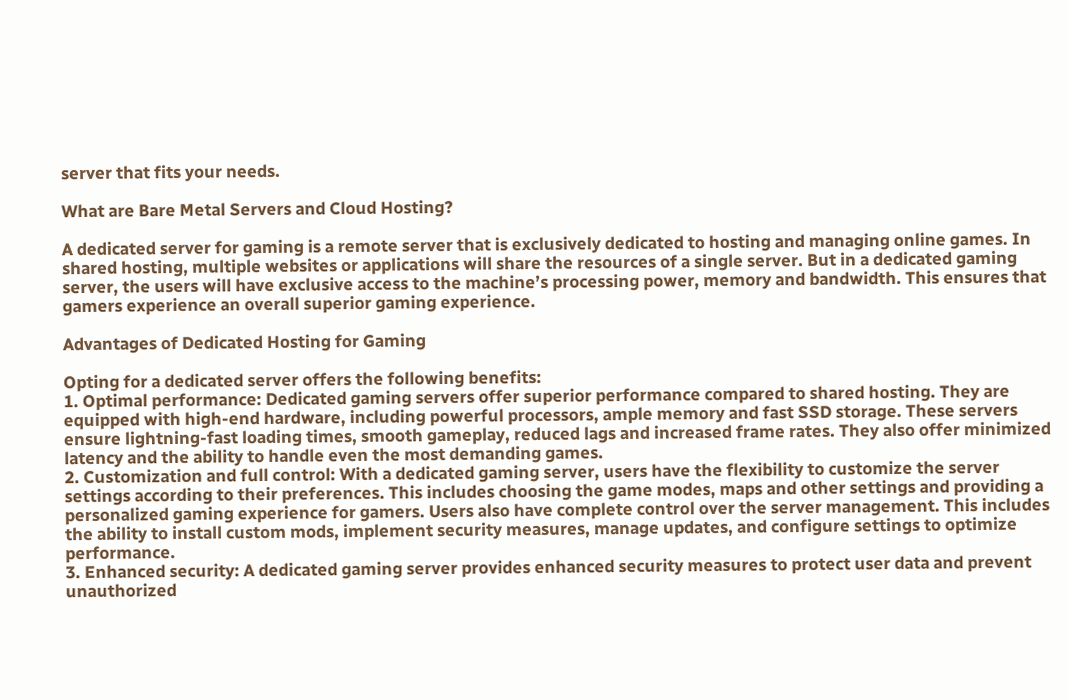server that fits your needs.

What are Bare Metal Servers and Cloud Hosting?

A dedicated server for gaming is a remote server that is exclusively dedicated to hosting and managing online games. In shared hosting, multiple websites or applications will share the resources of a single server. But in a dedicated gaming server, the users will have exclusive access to the machine’s processing power, memory and bandwidth. This ensures that gamers experience an overall superior gaming experience.

Advantages of Dedicated Hosting for Gaming

Opting for a dedicated server offers the following benefits:
1. Optimal performance: Dedicated gaming servers offer superior performance compared to shared hosting. They are equipped with high-end hardware, including powerful processors, ample memory and fast SSD storage. These servers ensure lightning-fast loading times, smooth gameplay, reduced lags and increased frame rates. They also offer minimized latency and the ability to handle even the most demanding games.
2. Customization and full control: With a dedicated gaming server, users have the flexibility to customize the server settings according to their preferences. This includes choosing the game modes, maps and other settings and providing a personalized gaming experience for gamers. Users also have complete control over the server management. This includes the ability to install custom mods, implement security measures, manage updates, and configure settings to optimize performance.
3. Enhanced security: A dedicated gaming server provides enhanced security measures to protect user data and prevent unauthorized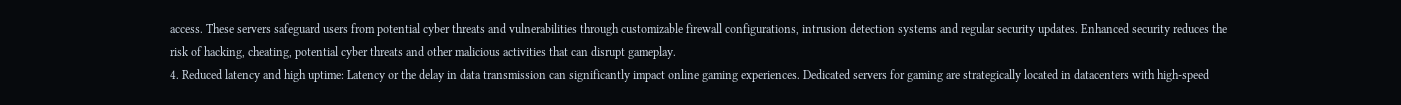access. These servers safeguard users from potential cyber threats and vulnerabilities through customizable firewall configurations, intrusion detection systems and regular security updates. Enhanced security reduces the risk of hacking, cheating, potential cyber threats and other malicious activities that can disrupt gameplay.
4. Reduced latency and high uptime: Latency or the delay in data transmission can significantly impact online gaming experiences. Dedicated servers for gaming are strategically located in datacenters with high-speed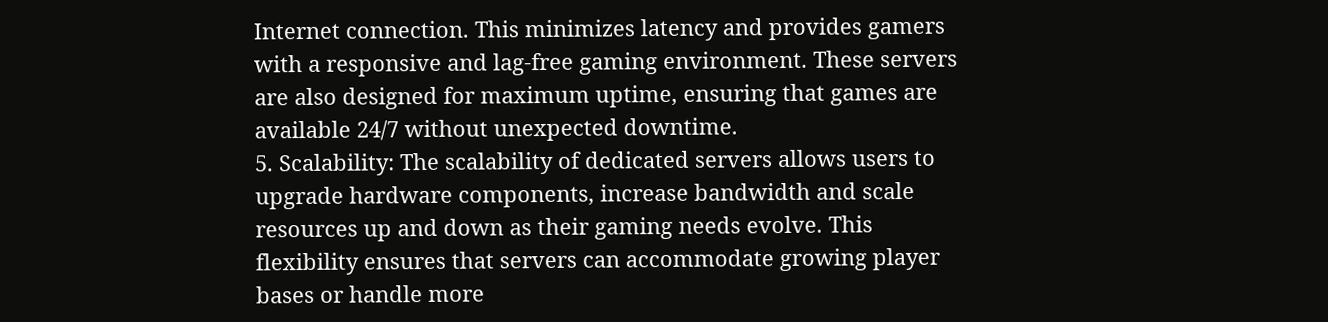Internet connection. This minimizes latency and provides gamers with a responsive and lag-free gaming environment. These servers are also designed for maximum uptime, ensuring that games are available 24/7 without unexpected downtime.
5. Scalability: The scalability of dedicated servers allows users to upgrade hardware components, increase bandwidth and scale resources up and down as their gaming needs evolve. This flexibility ensures that servers can accommodate growing player bases or handle more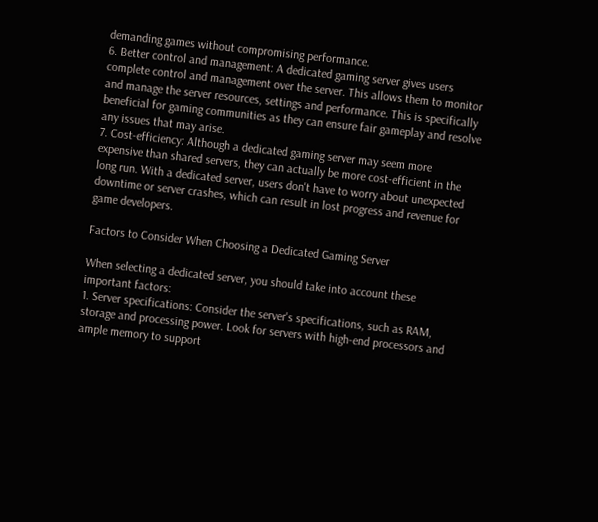demanding games without compromising performance.
6. Better control and management: A dedicated gaming server gives users complete control and management over the server. This allows them to monitor and manage the server resources, settings and performance. This is specifically beneficial for gaming communities as they can ensure fair gameplay and resolve any issues that may arise.
7. Cost-efficiency: Although a dedicated gaming server may seem more expensive than shared servers, they can actually be more cost-efficient in the long run. With a dedicated server, users don't have to worry about unexpected downtime or server crashes, which can result in lost progress and revenue for game developers.

Factors to Consider When Choosing a Dedicated Gaming Server

When selecting a dedicated server, you should take into account these important factors:
1. Server specifications: Consider the server's specifications, such as RAM, storage and processing power. Look for servers with high-end processors and ample memory to support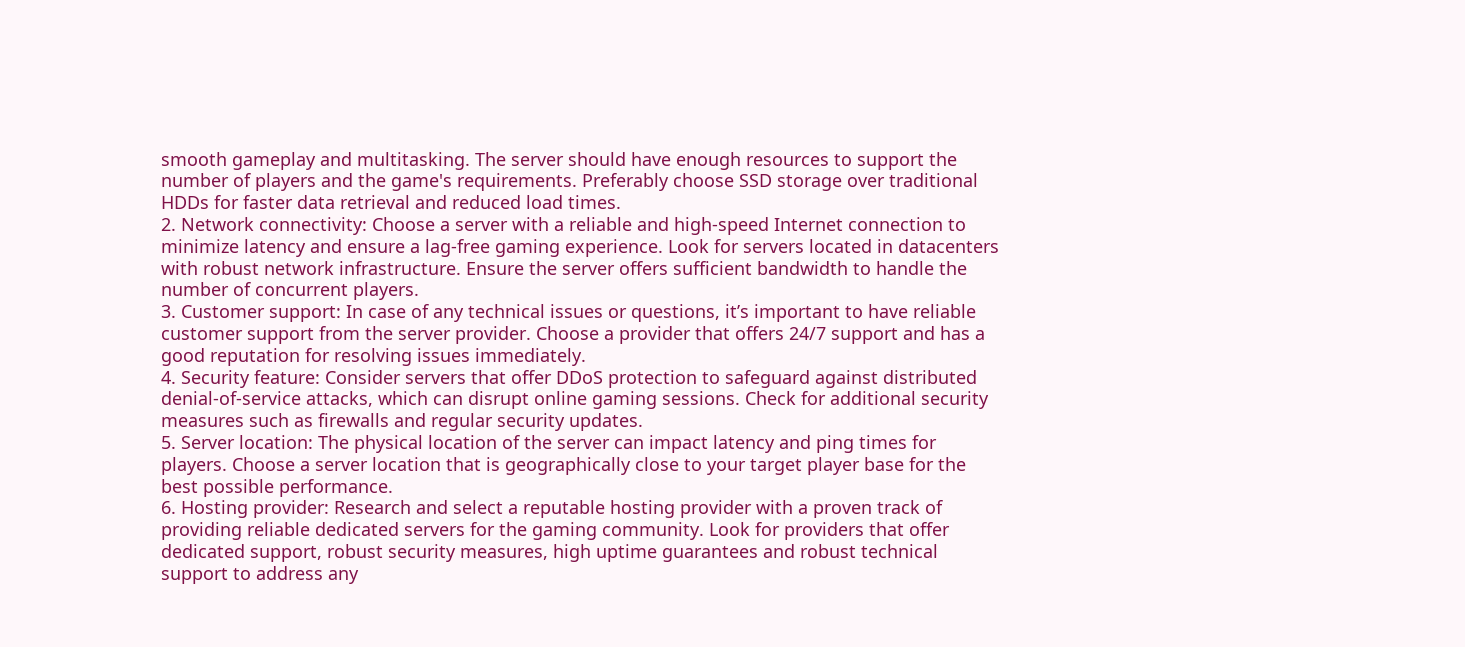smooth gameplay and multitasking. The server should have enough resources to support the number of players and the game's requirements. Preferably choose SSD storage over traditional HDDs for faster data retrieval and reduced load times.
2. Network connectivity: Choose a server with a reliable and high-speed Internet connection to minimize latency and ensure a lag-free gaming experience. Look for servers located in datacenters with robust network infrastructure. Ensure the server offers sufficient bandwidth to handle the number of concurrent players.
3. Customer support: In case of any technical issues or questions, it’s important to have reliable customer support from the server provider. Choose a provider that offers 24/7 support and has a good reputation for resolving issues immediately.
4. Security feature: Consider servers that offer DDoS protection to safeguard against distributed denial-of-service attacks, which can disrupt online gaming sessions. Check for additional security measures such as firewalls and regular security updates.
5. Server location: The physical location of the server can impact latency and ping times for players. Choose a server location that is geographically close to your target player base for the best possible performance.
6. Hosting provider: Research and select a reputable hosting provider with a proven track of providing reliable dedicated servers for the gaming community. Look for providers that offer dedicated support, robust security measures, high uptime guarantees and robust technical support to address any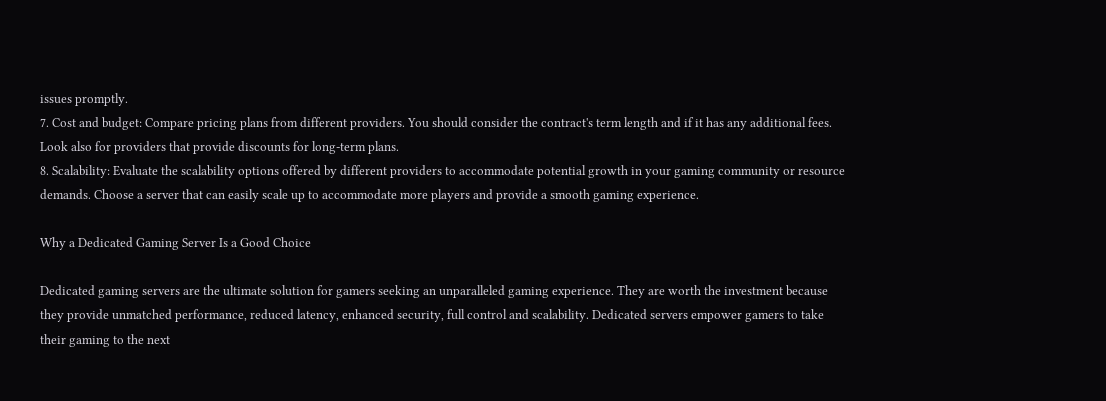issues promptly.
7. Cost and budget: Compare pricing plans from different providers. You should consider the contract's term length and if it has any additional fees. Look also for providers that provide discounts for long-term plans.
8. Scalability: Evaluate the scalability options offered by different providers to accommodate potential growth in your gaming community or resource demands. Choose a server that can easily scale up to accommodate more players and provide a smooth gaming experience.

Why a Dedicated Gaming Server Is a Good Choice

Dedicated gaming servers are the ultimate solution for gamers seeking an unparalleled gaming experience. They are worth the investment because they provide unmatched performance, reduced latency, enhanced security, full control and scalability. Dedicated servers empower gamers to take their gaming to the next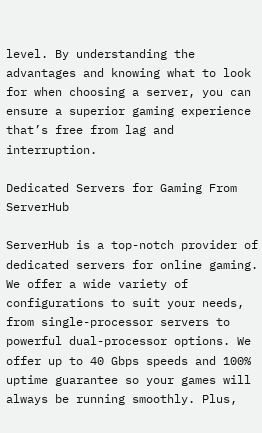level. By understanding the advantages and knowing what to look for when choosing a server, you can ensure a superior gaming experience that’s free from lag and interruption.

Dedicated Servers for Gaming From ServerHub

ServerHub is a top-notch provider of dedicated servers for online gaming. We offer a wide variety of configurations to suit your needs, from single-processor servers to powerful dual-processor options. We offer up to 40 Gbps speeds and 100% uptime guarantee so your games will always be running smoothly. Plus,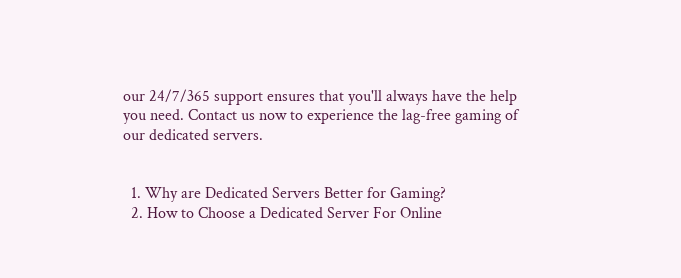our 24/7/365 support ensures that you'll always have the help you need. Contact us now to experience the lag-free gaming of our dedicated servers.


  1. Why are Dedicated Servers Better for Gaming?
  2. How to Choose a Dedicated Server For Online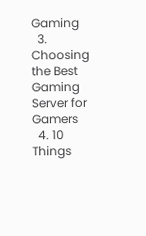Gaming
  3. Choosing the Best Gaming Server for Gamers
  4. 10 Things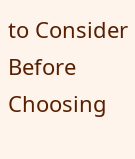to Consider Before Choosing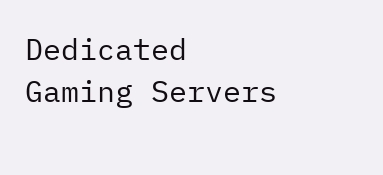Dedicated Gaming Servers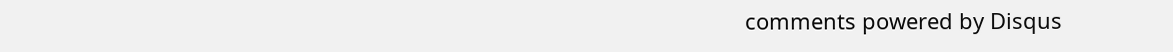comments powered by Disqus